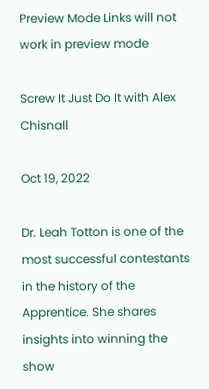Preview Mode Links will not work in preview mode

Screw It Just Do It with Alex Chisnall

Oct 19, 2022

Dr. Leah Totton is one of the most successful contestants in the history of the Apprentice. She shares insights into winning the show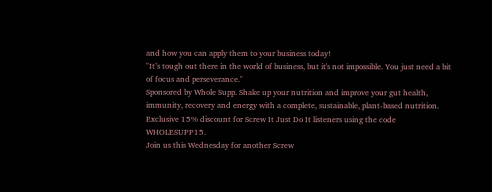and how you can apply them to your business today!
"It’s tough out there in the world of business, but it's not impossible. You just need a bit of focus and perseverance."
Sponsored by Whole Supp. Shake up your nutrition and improve your gut health, immunity, recovery and energy with a complete, sustainable, plant-based nutrition. Exclusive 15% discount for Screw It Just Do It listeners using the code WHOLESUPP15.
Join us this Wednesday for another Screw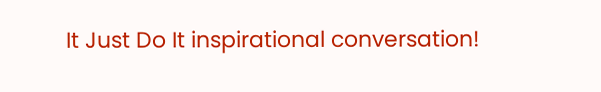It Just Do It inspirational conversation!